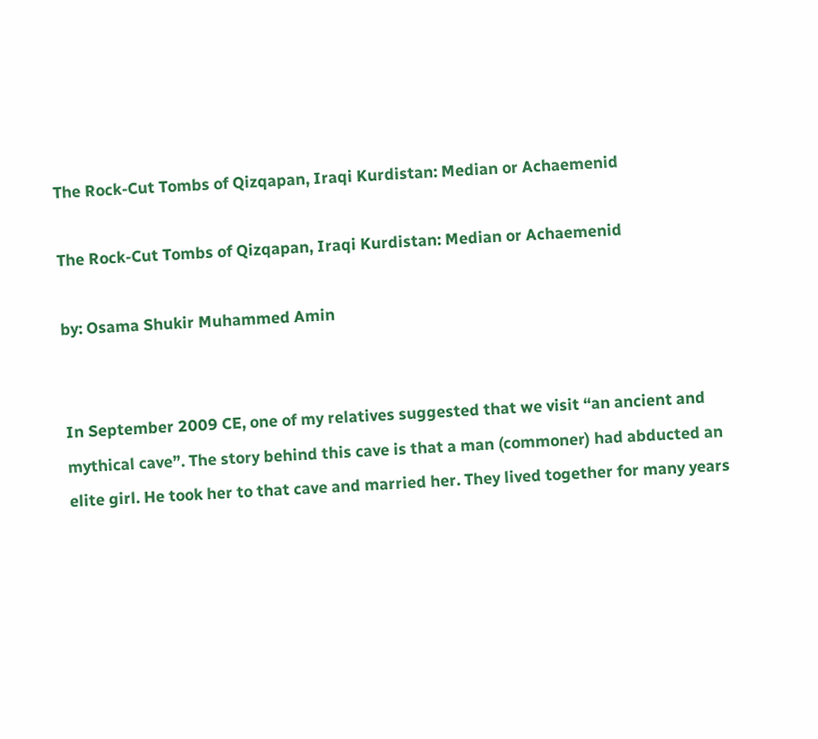The Rock-Cut Tombs of Qizqapan, Iraqi Kurdistan: Median or Achaemenid

The Rock-Cut Tombs of Qizqapan, Iraqi Kurdistan: Median or Achaemenid

by: Osama Shukir Muhammed Amin


In September 2009 CE, one of my relatives suggested that we visit “an ancient and mythical cave”. The story behind this cave is that a man (commoner) had abducted an elite girl. He took her to that cave and married her. They lived together for many years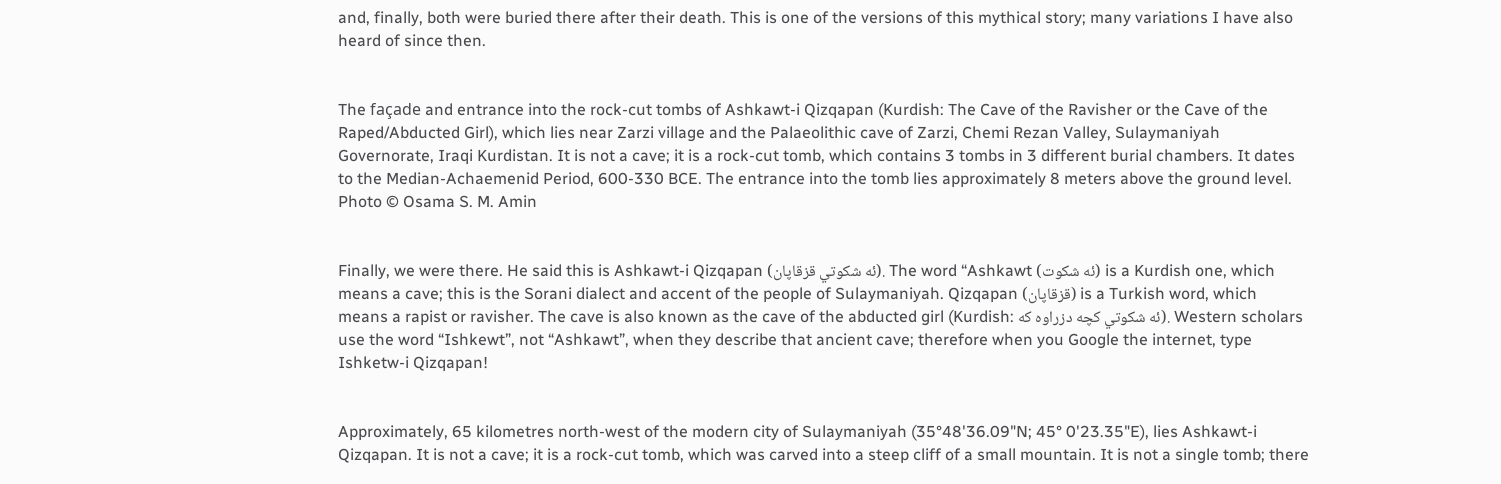and, finally, both were buried there after their death. This is one of the versions of this mythical story; many variations I have also heard of since then.


The façade and entrance into the rock-cut tombs of Ashkawt-i Qizqapan (Kurdish: The Cave of the Ravisher or the Cave of the Raped/Abducted Girl), which lies near Zarzi village and the Palaeolithic cave of Zarzi, Chemi Rezan Valley, Sulaymaniyah Governorate, Iraqi Kurdistan. It is not a cave; it is a rock-cut tomb, which contains 3 tombs in 3 different burial chambers. It dates to the Median-Achaemenid Period, 600-330 BCE. The entrance into the tomb lies approximately 8 meters above the ground level. Photo © Osama S. M. Amin


Finally, we were there. He said this is Ashkawt-i Qizqapan (ئه شكوتي قزقاپان). The word “Ashkawt (ئه شكوت) is a Kurdish one, which means a cave; this is the Sorani dialect and accent of the people of Sulaymaniyah. Qizqapan (قزقاپان) is a Turkish word, which means a rapist or ravisher. The cave is also known as the cave of the abducted girl (Kurdish: ئه شكوتي كچه دزراوه كه). Western scholars use the word “Ishkewt”, not “Ashkawt”, when they describe that ancient cave; therefore when you Google the internet, type Ishketw-i Qizqapan!


Approximately, 65 kilometres north-west of the modern city of Sulaymaniyah (35°48'36.09"N; 45° 0'23.35"E), lies Ashkawt-i Qizqapan. It is not a cave; it is a rock-cut tomb, which was carved into a steep cliff of a small mountain. It is not a single tomb; there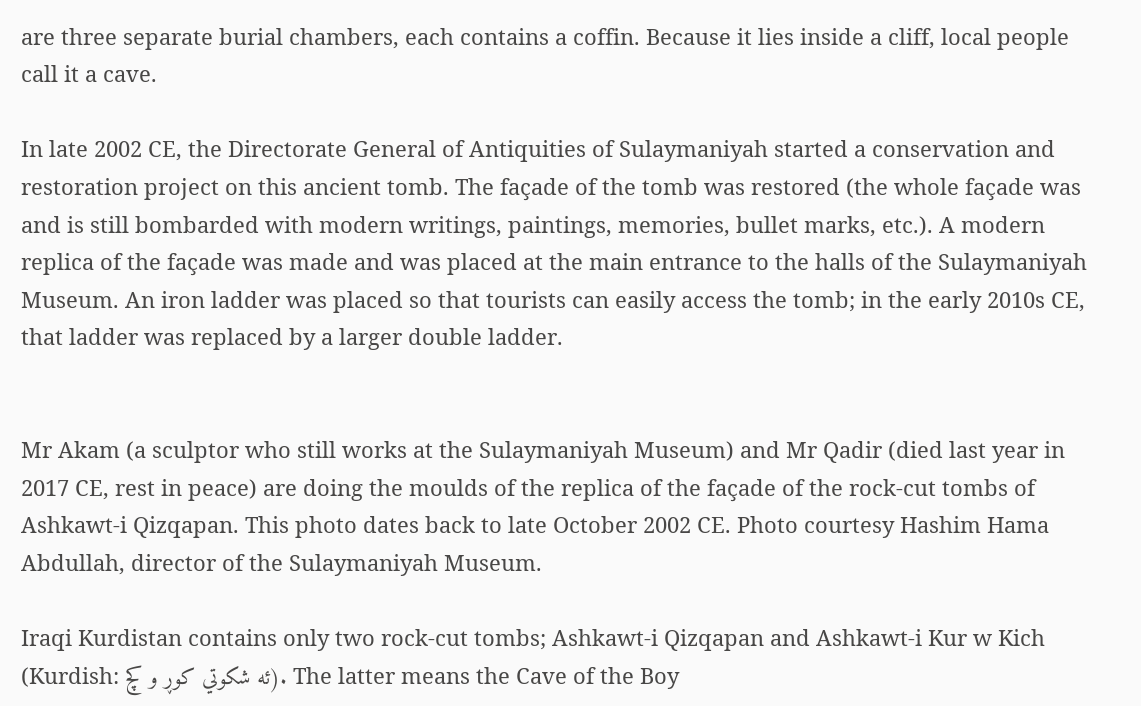are three separate burial chambers, each contains a coffin. Because it lies inside a cliff, local people call it a cave.

In late 2002 CE, the Directorate General of Antiquities of Sulaymaniyah started a conservation and restoration project on this ancient tomb. The façade of the tomb was restored (the whole façade was and is still bombarded with modern writings, paintings, memories, bullet marks, etc.). A modern replica of the façade was made and was placed at the main entrance to the halls of the Sulaymaniyah Museum. An iron ladder was placed so that tourists can easily access the tomb; in the early 2010s CE, that ladder was replaced by a larger double ladder.


Mr Akam (a sculptor who still works at the Sulaymaniyah Museum) and Mr Qadir (died last year in 2017 CE, rest in peace) are doing the moulds of the replica of the façade of the rock-cut tombs of Ashkawt-i Qizqapan. This photo dates back to late October 2002 CE. Photo courtesy Hashim Hama Abdullah, director of the Sulaymaniyah Museum.

Iraqi Kurdistan contains only two rock-cut tombs; Ashkawt-i Qizqapan and Ashkawt-i Kur w Kich (Kurdish: ئه شكوتي كوڕ و كچ). The latter means the Cave of the Boy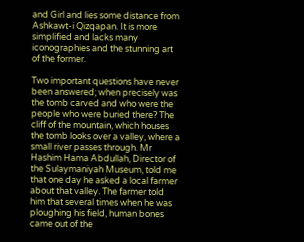and Girl and lies some distance from Ashkawt-i Qizqapan. It is more simplified and lacks many iconographies and the stunning art of the former.

Two important questions have never been answered; when precisely was the tomb carved and who were the people who were buried there? The cliff of the mountain, which houses the tomb looks over a valley, where a small river passes through. Mr Hashim Hama Abdullah, Director of the Sulaymaniyah Museum, told me that one day he asked a local farmer about that valley. The farmer told him that several times when he was ploughing his field, human bones came out of the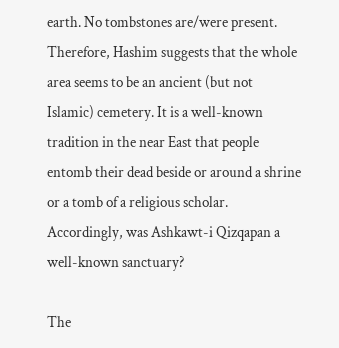earth. No tombstones are/were present. Therefore, Hashim suggests that the whole area seems to be an ancient (but not Islamic) cemetery. It is a well-known tradition in the near East that people entomb their dead beside or around a shrine or a tomb of a religious scholar. Accordingly, was Ashkawt-i Qizqapan a well-known sanctuary?

The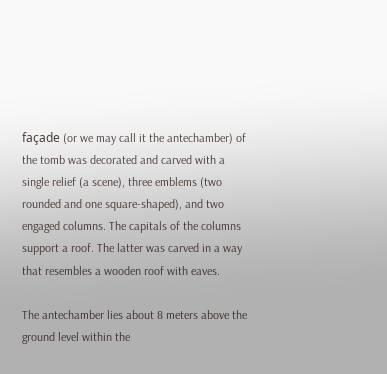façade (or we may call it the antechamber) of the tomb was decorated and carved with a single relief (a scene), three emblems (two rounded and one square-shaped), and two engaged columns. The capitals of the columns support a roof. The latter was carved in a way that resembles a wooden roof with eaves.

The antechamber lies about 8 meters above the ground level within the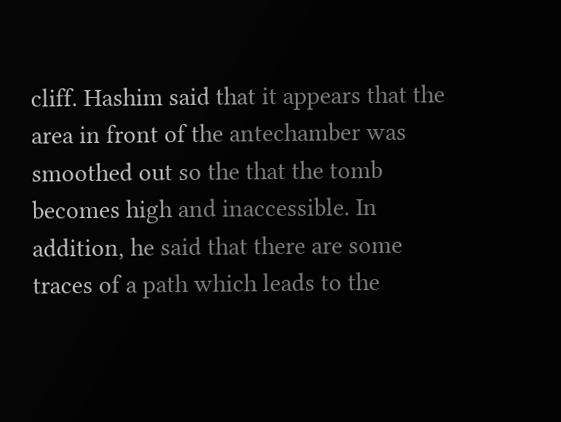cliff. Hashim said that it appears that the area in front of the antechamber was smoothed out so the that the tomb becomes high and inaccessible. In addition, he said that there are some traces of a path which leads to the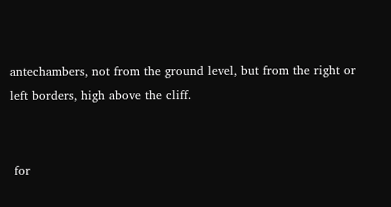antechambers, not from the ground level, but from the right or left borders, high above the cliff.


 for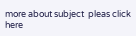more about subject  pleas click here